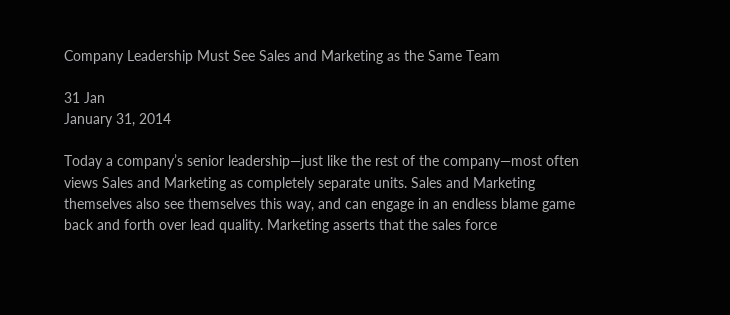Company Leadership Must See Sales and Marketing as the Same Team

31 Jan
January 31, 2014

Today a company’s senior leadership—just like the rest of the company—most often views Sales and Marketing as completely separate units. Sales and Marketing themselves also see themselves this way, and can engage in an endless blame game back and forth over lead quality. Marketing asserts that the sales force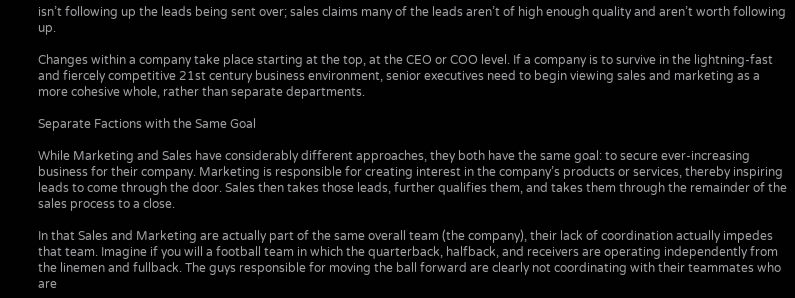isn’t following up the leads being sent over; sales claims many of the leads aren’t of high enough quality and aren’t worth following up.

Changes within a company take place starting at the top, at the CEO or COO level. If a company is to survive in the lightning-fast and fiercely competitive 21st century business environment, senior executives need to begin viewing sales and marketing as a more cohesive whole, rather than separate departments.

Separate Factions with the Same Goal

While Marketing and Sales have considerably different approaches, they both have the same goal: to secure ever-increasing business for their company. Marketing is responsible for creating interest in the company’s products or services, thereby inspiring leads to come through the door. Sales then takes those leads, further qualifies them, and takes them through the remainder of the sales process to a close.

In that Sales and Marketing are actually part of the same overall team (the company), their lack of coordination actually impedes that team. Imagine if you will a football team in which the quarterback, halfback, and receivers are operating independently from the linemen and fullback. The guys responsible for moving the ball forward are clearly not coordinating with their teammates who are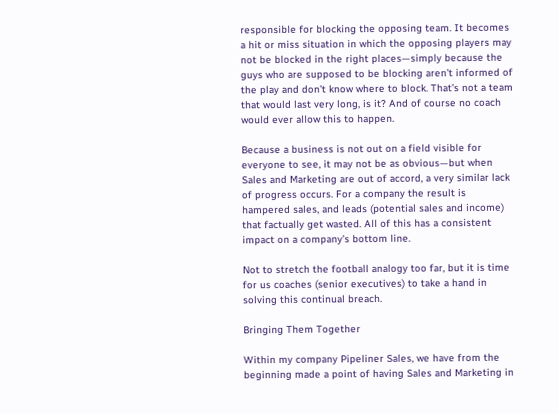responsible for blocking the opposing team. It becomes a hit or miss situation in which the opposing players may not be blocked in the right places—simply because the guys who are supposed to be blocking aren’t informed of the play and don’t know where to block. That’s not a team that would last very long, is it? And of course no coach would ever allow this to happen.

Because a business is not out on a field visible for everyone to see, it may not be as obvious—but when Sales and Marketing are out of accord, a very similar lack of progress occurs. For a company the result is hampered sales, and leads (potential sales and income) that factually get wasted. All of this has a consistent impact on a company’s bottom line.

Not to stretch the football analogy too far, but it is time for us coaches (senior executives) to take a hand in solving this continual breach.

Bringing Them Together

Within my company Pipeliner Sales, we have from the beginning made a point of having Sales and Marketing in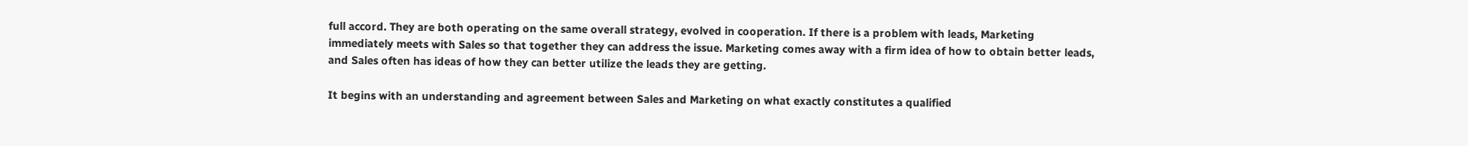full accord. They are both operating on the same overall strategy, evolved in cooperation. If there is a problem with leads, Marketing immediately meets with Sales so that together they can address the issue. Marketing comes away with a firm idea of how to obtain better leads, and Sales often has ideas of how they can better utilize the leads they are getting.

It begins with an understanding and agreement between Sales and Marketing on what exactly constitutes a qualified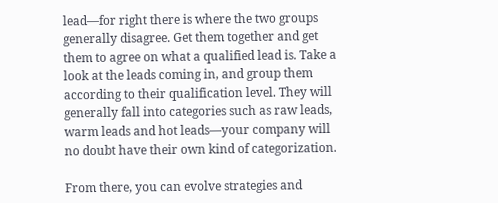lead—for right there is where the two groups generally disagree. Get them together and get them to agree on what a qualified lead is. Take a look at the leads coming in, and group them according to their qualification level. They will generally fall into categories such as raw leads, warm leads and hot leads—your company will no doubt have their own kind of categorization.

From there, you can evolve strategies and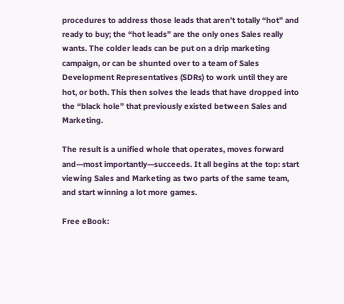procedures to address those leads that aren’t totally “hot” and ready to buy; the “hot leads” are the only ones Sales really wants. The colder leads can be put on a drip marketing campaign, or can be shunted over to a team of Sales Development Representatives (SDRs) to work until they are hot, or both. This then solves the leads that have dropped into the “black hole” that previously existed between Sales and Marketing.

The result is a unified whole that operates, moves forward and—most importantly—succeeds. It all begins at the top: start viewing Sales and Marketing as two parts of the same team, and start winning a lot more games.

Free eBook: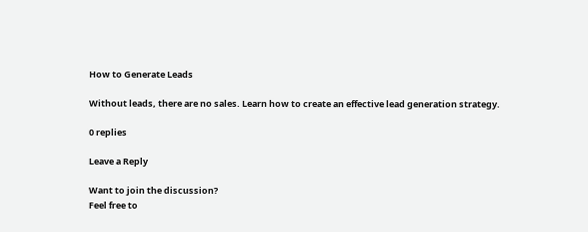How to Generate Leads

Without leads, there are no sales. Learn how to create an effective lead generation strategy.

0 replies

Leave a Reply

Want to join the discussion?
Feel free to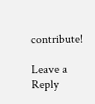contribute!

Leave a Reply